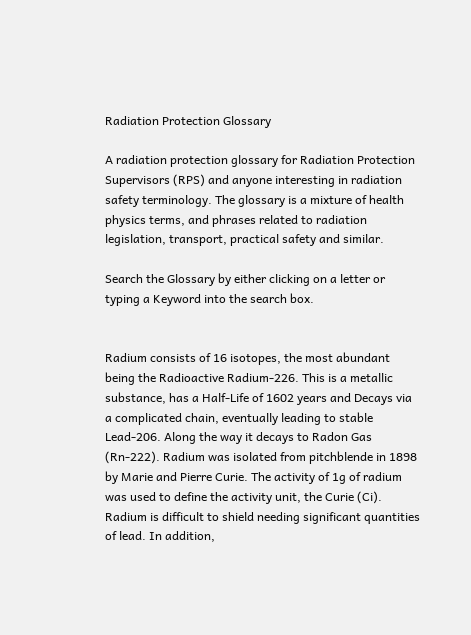Radiation Protection Glossary

A radiation protection glossary for Radiation Protection Supervisors (RPS) and anyone interesting in radiation safety terminology. The glossary is a mixture of health physics terms, and phrases related to radiation legislation, transport, practical safety and similar.

Search the Glossary by either clicking on a letter or typing a Keyword into the search box.


Radium consists of 16 isotopes, the most abundant being the Radioactive Radium-226. This is a metallic substance, has a Half-Life of 1602 years and Decays via a complicated chain, eventually leading to stable Lead-206. Along the way it decays to Radon Gas (Rn-222). Radium was isolated from pitchblende in 1898 by Marie and Pierre Curie. The activity of 1g of radium was used to define the activity unit, the Curie (Ci). Radium is difficult to shield needing significant quantities of lead. In addition,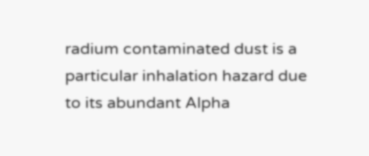radium contaminated dust is a particular inhalation hazard due to its abundant Alpha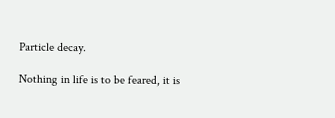Particle decay.

Nothing in life is to be feared, it is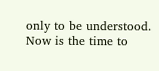only to be understood. Now is the time to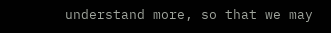understand more, so that we may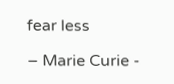fear less

– Marie Curie -